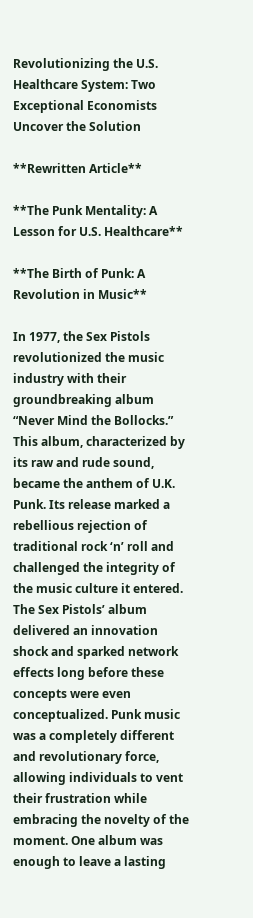Revolutionizing the U.S. Healthcare System: Two Exceptional Economists Uncover the Solution

**Rewritten Article**

**The Punk Mentality: A Lesson for U.S. Healthcare**

**The Birth of Punk: A Revolution in Music**

In 1977, the Sex Pistols revolutionized the music industry with their groundbreaking album “Never Mind the Bollocks.” This album, characterized by its raw and rude sound, became the anthem of U.K. Punk. Its release marked a rebellious rejection of traditional rock ‘n’ roll and challenged the integrity of the music culture it entered. The Sex Pistols’ album delivered an innovation shock and sparked network effects long before these concepts were even conceptualized. Punk music was a completely different and revolutionary force, allowing individuals to vent their frustration while embracing the novelty of the moment. One album was enough to leave a lasting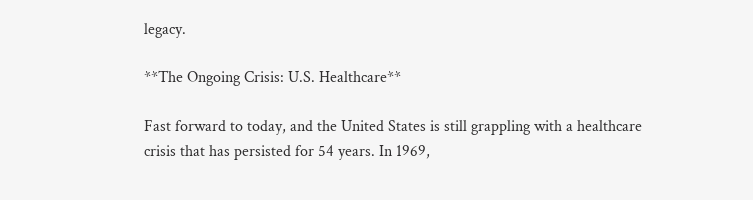legacy.

**The Ongoing Crisis: U.S. Healthcare**

Fast forward to today, and the United States is still grappling with a healthcare crisis that has persisted for 54 years. In 1969,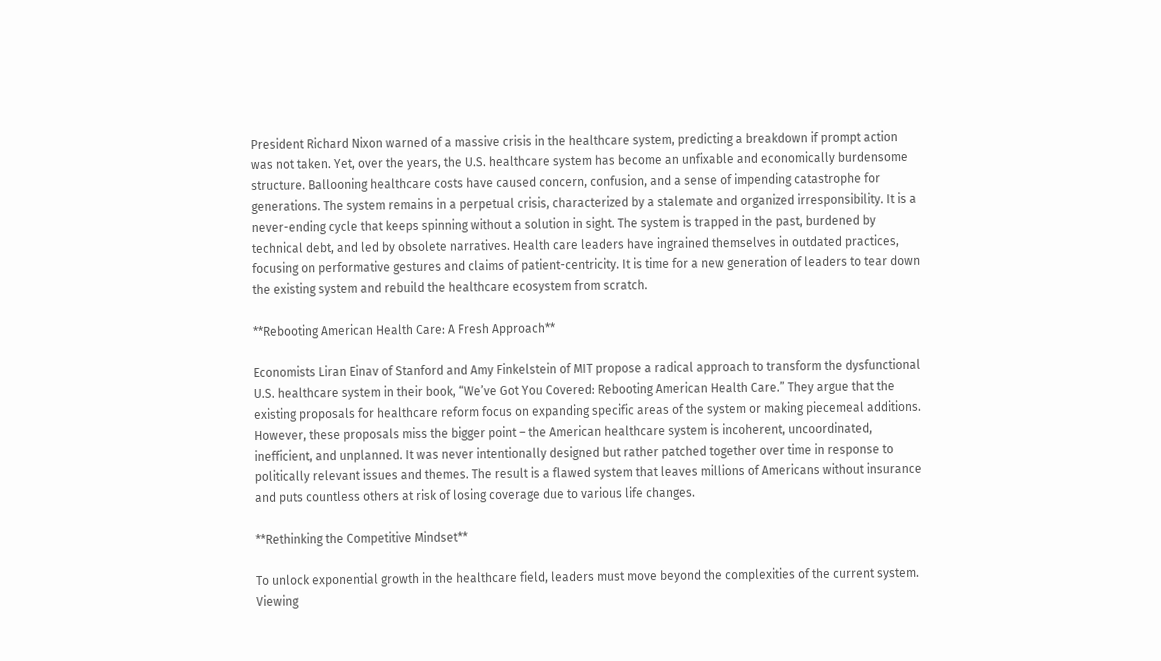President Richard Nixon warned of a massive crisis in the healthcare system, predicting a breakdown if prompt action was not taken. Yet, over the years, the U.S. healthcare system has become an unfixable and economically burdensome structure. Ballooning healthcare costs have caused concern, confusion, and a sense of impending catastrophe for generations. The system remains in a perpetual crisis, characterized by a stalemate and organized irresponsibility. It is a never-ending cycle that keeps spinning without a solution in sight. The system is trapped in the past, burdened by technical debt, and led by obsolete narratives. Health care leaders have ingrained themselves in outdated practices, focusing on performative gestures and claims of patient-centricity. It is time for a new generation of leaders to tear down the existing system and rebuild the healthcare ecosystem from scratch.

**Rebooting American Health Care: A Fresh Approach**

Economists Liran Einav of Stanford and Amy Finkelstein of MIT propose a radical approach to transform the dysfunctional U.S. healthcare system in their book, “We’ve Got You Covered: Rebooting American Health Care.” They argue that the existing proposals for healthcare reform focus on expanding specific areas of the system or making piecemeal additions. However, these proposals miss the bigger point – the American healthcare system is incoherent, uncoordinated, inefficient, and unplanned. It was never intentionally designed but rather patched together over time in response to politically relevant issues and themes. The result is a flawed system that leaves millions of Americans without insurance and puts countless others at risk of losing coverage due to various life changes.

**Rethinking the Competitive Mindset**

To unlock exponential growth in the healthcare field, leaders must move beyond the complexities of the current system. Viewing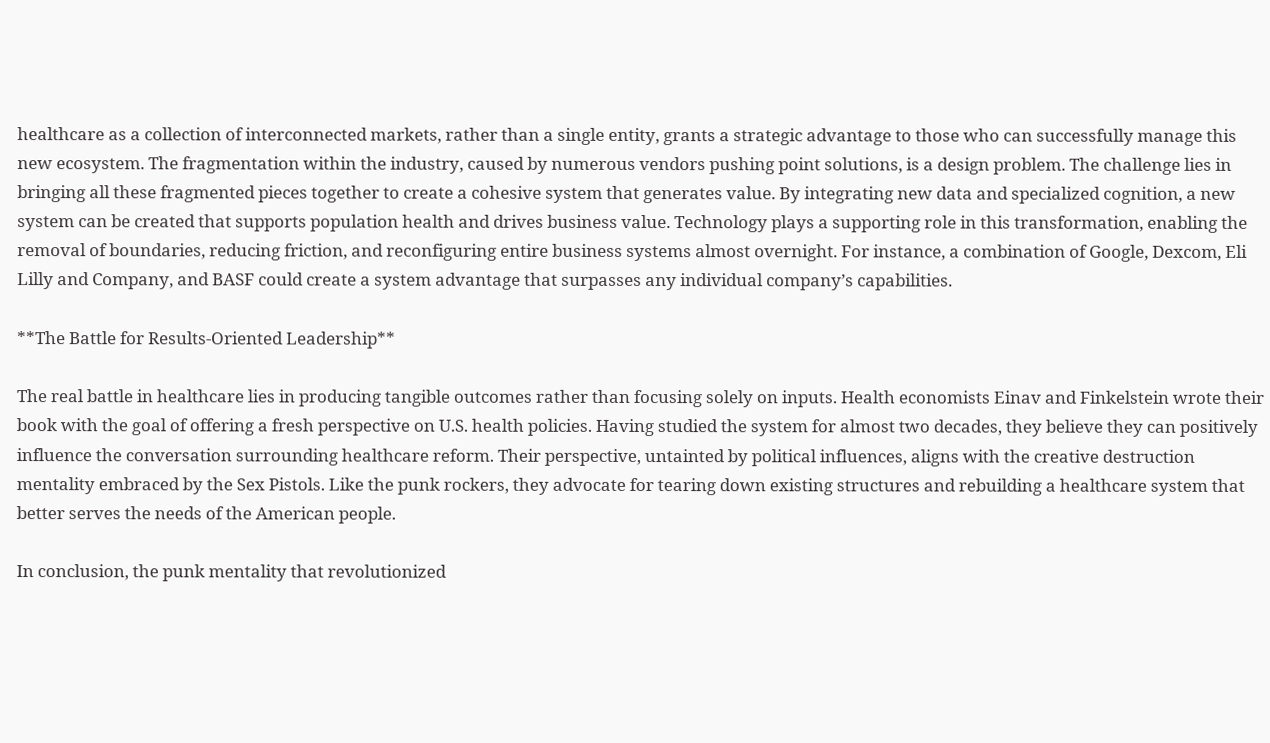healthcare as a collection of interconnected markets, rather than a single entity, grants a strategic advantage to those who can successfully manage this new ecosystem. The fragmentation within the industry, caused by numerous vendors pushing point solutions, is a design problem. The challenge lies in bringing all these fragmented pieces together to create a cohesive system that generates value. By integrating new data and specialized cognition, a new system can be created that supports population health and drives business value. Technology plays a supporting role in this transformation, enabling the removal of boundaries, reducing friction, and reconfiguring entire business systems almost overnight. For instance, a combination of Google, Dexcom, Eli Lilly and Company, and BASF could create a system advantage that surpasses any individual company’s capabilities.

**The Battle for Results-Oriented Leadership**

The real battle in healthcare lies in producing tangible outcomes rather than focusing solely on inputs. Health economists Einav and Finkelstein wrote their book with the goal of offering a fresh perspective on U.S. health policies. Having studied the system for almost two decades, they believe they can positively influence the conversation surrounding healthcare reform. Their perspective, untainted by political influences, aligns with the creative destruction mentality embraced by the Sex Pistols. Like the punk rockers, they advocate for tearing down existing structures and rebuilding a healthcare system that better serves the needs of the American people.

In conclusion, the punk mentality that revolutionized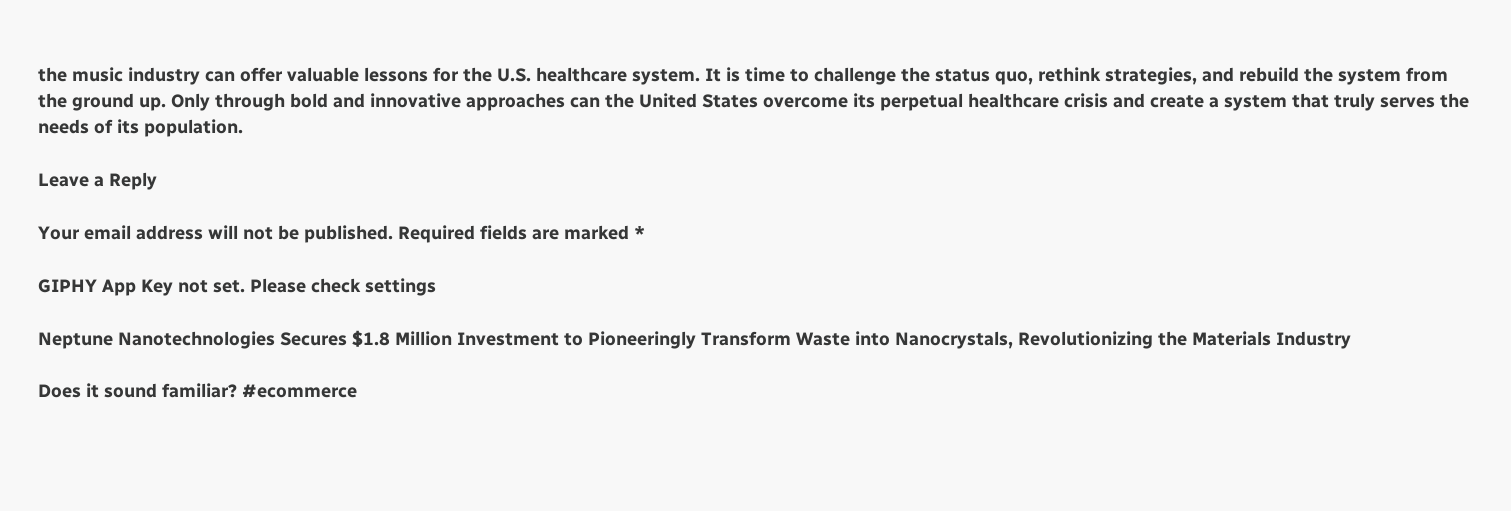the music industry can offer valuable lessons for the U.S. healthcare system. It is time to challenge the status quo, rethink strategies, and rebuild the system from the ground up. Only through bold and innovative approaches can the United States overcome its perpetual healthcare crisis and create a system that truly serves the needs of its population.

Leave a Reply

Your email address will not be published. Required fields are marked *

GIPHY App Key not set. Please check settings

Neptune Nanotechnologies Secures $1.8 Million Investment to Pioneeringly Transform Waste into Nanocrystals, Revolutionizing the Materials Industry

Does it sound familiar? #ecommerce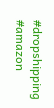#dropshipping #amazon